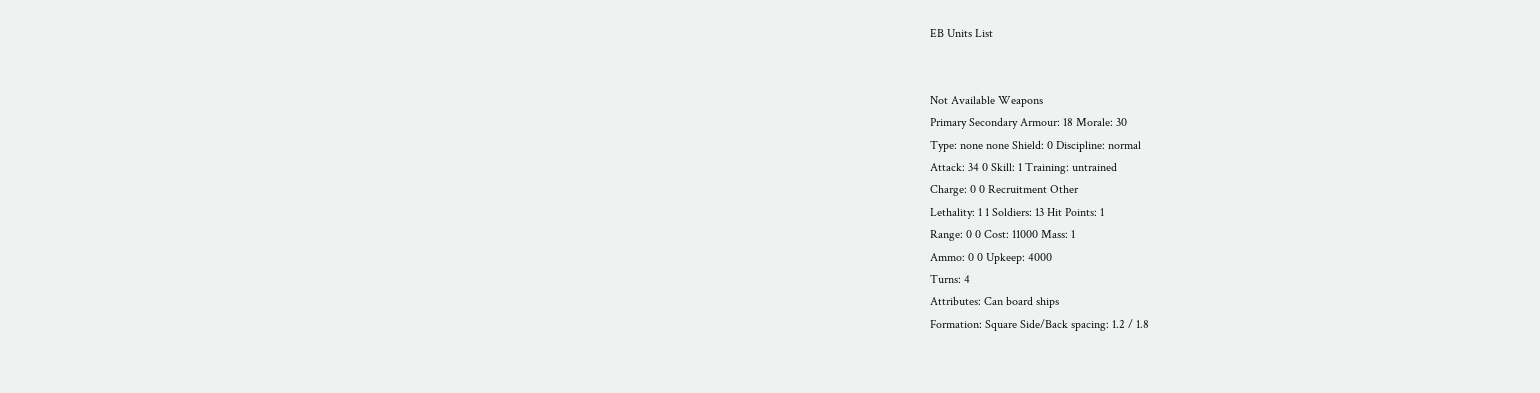EB Units List


Not Available Weapons
Primary Secondary Armour: 18 Morale: 30
Type: none none Shield: 0 Discipline: normal
Attack: 34 0 Skill: 1 Training: untrained
Charge: 0 0 Recruitment Other
Lethality: 1 1 Soldiers: 13 Hit Points: 1
Range: 0 0 Cost: 11000 Mass: 1
Ammo: 0 0 Upkeep: 4000
Turns: 4
Attributes: Can board ships
Formation: Square Side/Back spacing: 1.2 / 1.8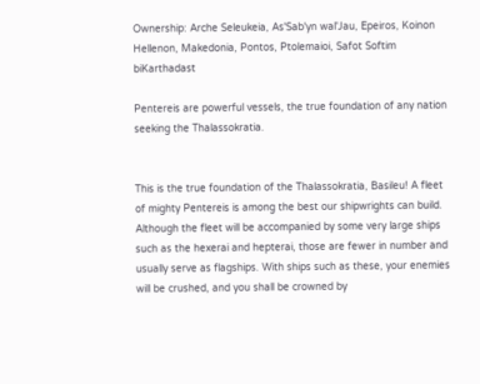Ownership: Arche Seleukeia, As'Sab'yn wal'Jau, Epeiros, Koinon Hellenon, Makedonia, Pontos, Ptolemaioi, Safot Softim biKarthadast

Pentereis are powerful vessels, the true foundation of any nation seeking the Thalassokratia.


This is the true foundation of the Thalassokratia, Basileu! A fleet of mighty Pentereis is among the best our shipwrights can build. Although the fleet will be accompanied by some very large ships such as the hexerai and hepterai, those are fewer in number and usually serve as flagships. With ships such as these, your enemies will be crushed, and you shall be crowned by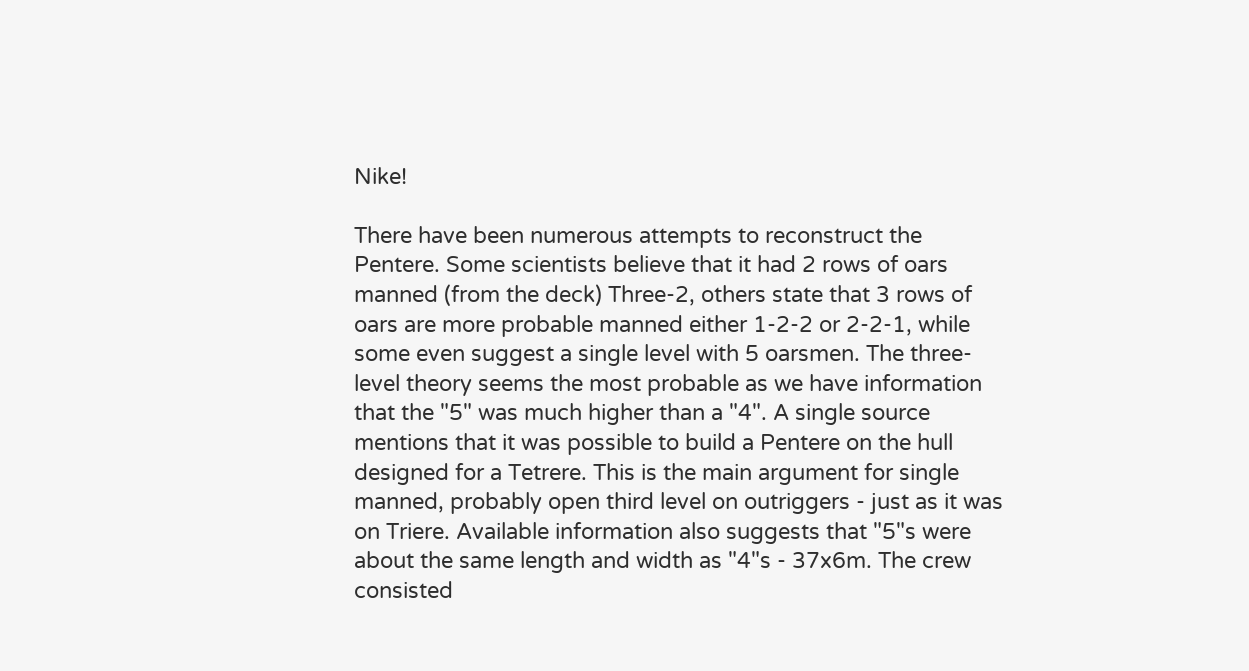Nike!

There have been numerous attempts to reconstruct the Pentere. Some scientists believe that it had 2 rows of oars manned (from the deck) Three-2, others state that 3 rows of oars are more probable manned either 1-2-2 or 2-2-1, while some even suggest a single level with 5 oarsmen. The three-level theory seems the most probable as we have information that the "5" was much higher than a "4". A single source mentions that it was possible to build a Pentere on the hull designed for a Tetrere. This is the main argument for single manned, probably open third level on outriggers - just as it was on Triere. Available information also suggests that "5"s were about the same length and width as "4"s - 37x6m. The crew consisted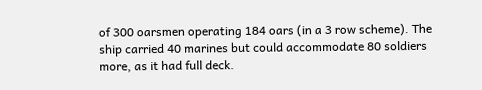of 300 oarsmen operating 184 oars (in a 3 row scheme). The ship carried 40 marines but could accommodate 80 soldiers more, as it had full deck.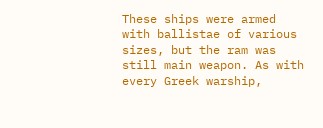These ships were armed with ballistae of various sizes, but the ram was still main weapon. As with every Greek warship,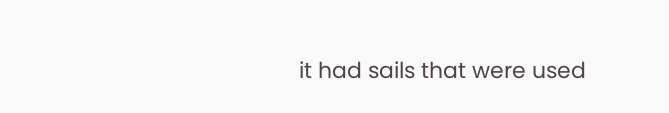it had sails that were used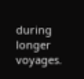during longer voyages.